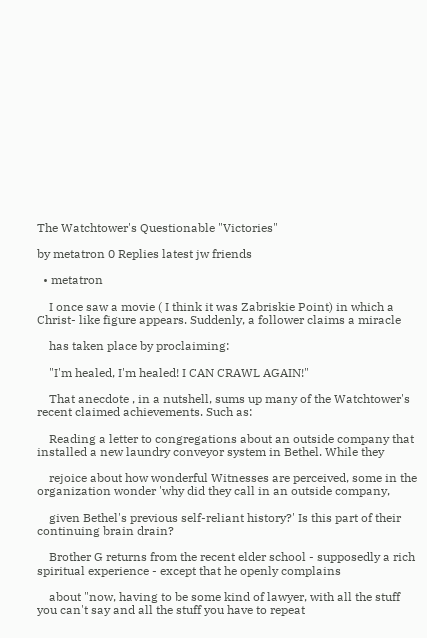The Watchtower's Questionable "Victories"

by metatron 0 Replies latest jw friends

  • metatron

    I once saw a movie ( I think it was Zabriskie Point) in which a Christ- like figure appears. Suddenly, a follower claims a miracle

    has taken place by proclaiming:

    "I'm healed, I'm healed! I CAN CRAWL AGAIN!"

    That anecdote , in a nutshell, sums up many of the Watchtower's recent claimed achievements. Such as:

    Reading a letter to congregations about an outside company that installed a new laundry conveyor system in Bethel. While they

    rejoice about how wonderful Witnesses are perceived, some in the organization wonder 'why did they call in an outside company,

    given Bethel's previous self-reliant history?' Is this part of their continuing brain drain?

    Brother G returns from the recent elder school - supposedly a rich spiritual experience - except that he openly complains

    about "now, having to be some kind of lawyer, with all the stuff you can't say and all the stuff you have to repeat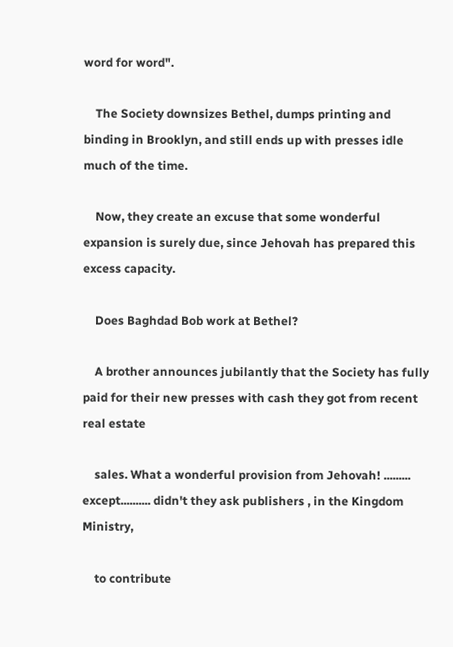word for word".

    The Society downsizes Bethel, dumps printing and binding in Brooklyn, and still ends up with presses idle much of the time.

    Now, they create an excuse that some wonderful expansion is surely due, since Jehovah has prepared this excess capacity.

    Does Baghdad Bob work at Bethel?

    A brother announces jubilantly that the Society has fully paid for their new presses with cash they got from recent real estate

    sales. What a wonderful provision from Jehovah! ......... except.......... didn't they ask publishers , in the Kingdom Ministry,

    to contribute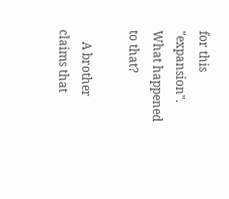for this "expansion". What happened to that?

    A brother claims that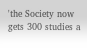'the Society now gets 300 studies a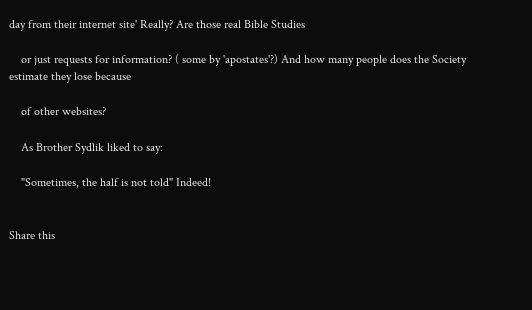day from their internet site' Really? Are those real Bible Studies

    or just requests for information? ( some by 'apostates'?) And how many people does the Society estimate they lose because

    of other websites?

    As Brother Sydlik liked to say:

    "Sometimes, the half is not told" Indeed!


Share this